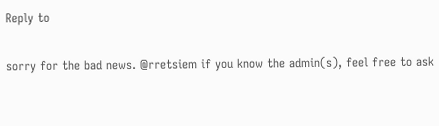Reply to

sorry for the bad news. @rretsiem if you know the admin(s), feel free to ask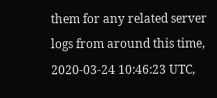them for any related server logs from around this time, 2020-03-24 10:46:23 UTC,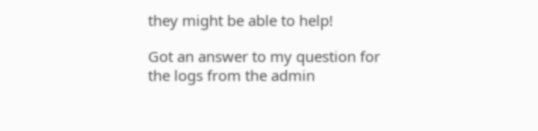they might be able to help!

Got an answer to my question for the logs from the admin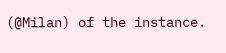(@Milan) of the instance.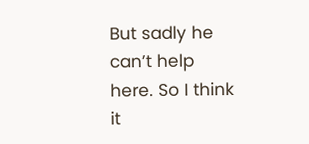But sadly he can’t help here. So I think it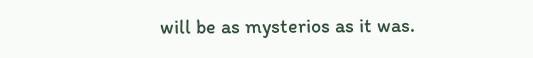will be as mysterios as it was.